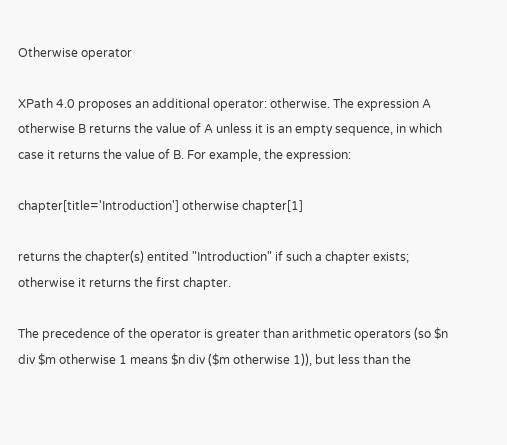Otherwise operator

XPath 4.0 proposes an additional operator: otherwise. The expression A otherwise B returns the value of A unless it is an empty sequence, in which case it returns the value of B. For example, the expression:

chapter[title='Introduction'] otherwise chapter[1]

returns the chapter(s) entited "Introduction" if such a chapter exists; otherwise it returns the first chapter.

The precedence of the operator is greater than arithmetic operators (so $n div $m otherwise 1 means $n div ($m otherwise 1)), but less than the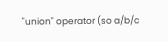"union" operator (so a/b/c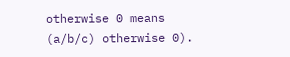otherwise 0 means (a/b/c) otherwise 0).